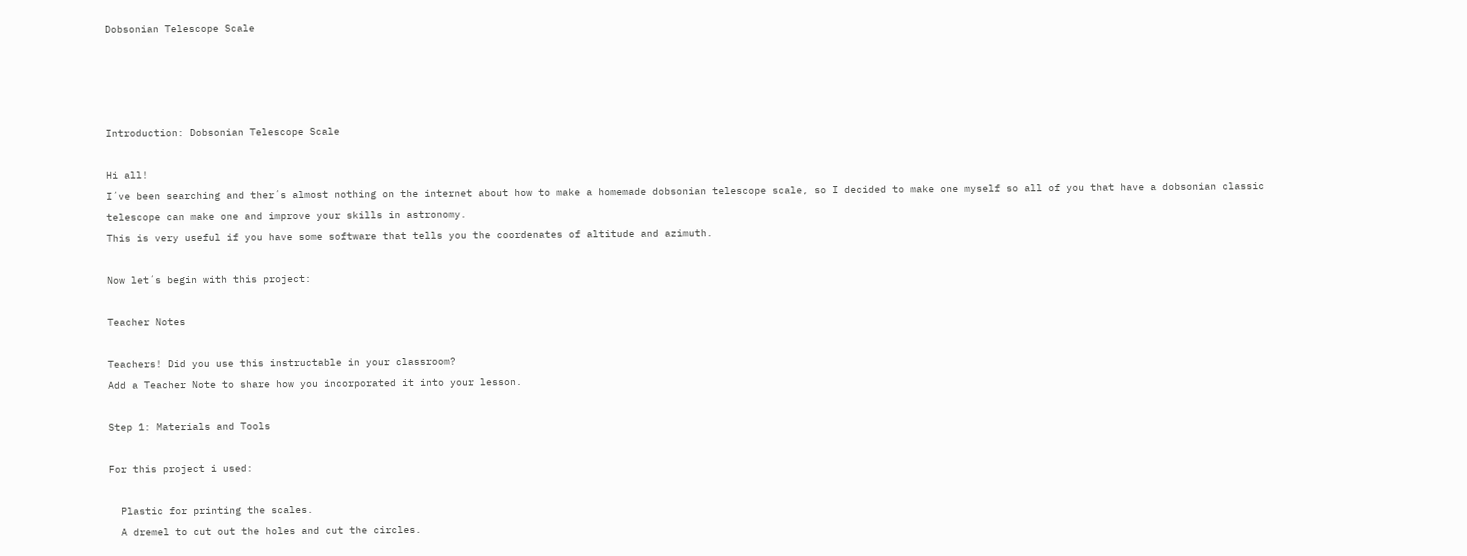Dobsonian Telescope Scale




Introduction: Dobsonian Telescope Scale

Hi all!
I´ve been searching and ther´s almost nothing on the internet about how to make a homemade dobsonian telescope scale, so I decided to make one myself so all of you that have a dobsonian classic telescope can make one and improve your skills in astronomy.
This is very useful if you have some software that tells you the coordenates of altitude and azimuth.

Now let´s begin with this project:

Teacher Notes

Teachers! Did you use this instructable in your classroom?
Add a Teacher Note to share how you incorporated it into your lesson.

Step 1: Materials and Tools

For this project i used:

  Plastic for printing the scales.
  A dremel to cut out the holes and cut the circles.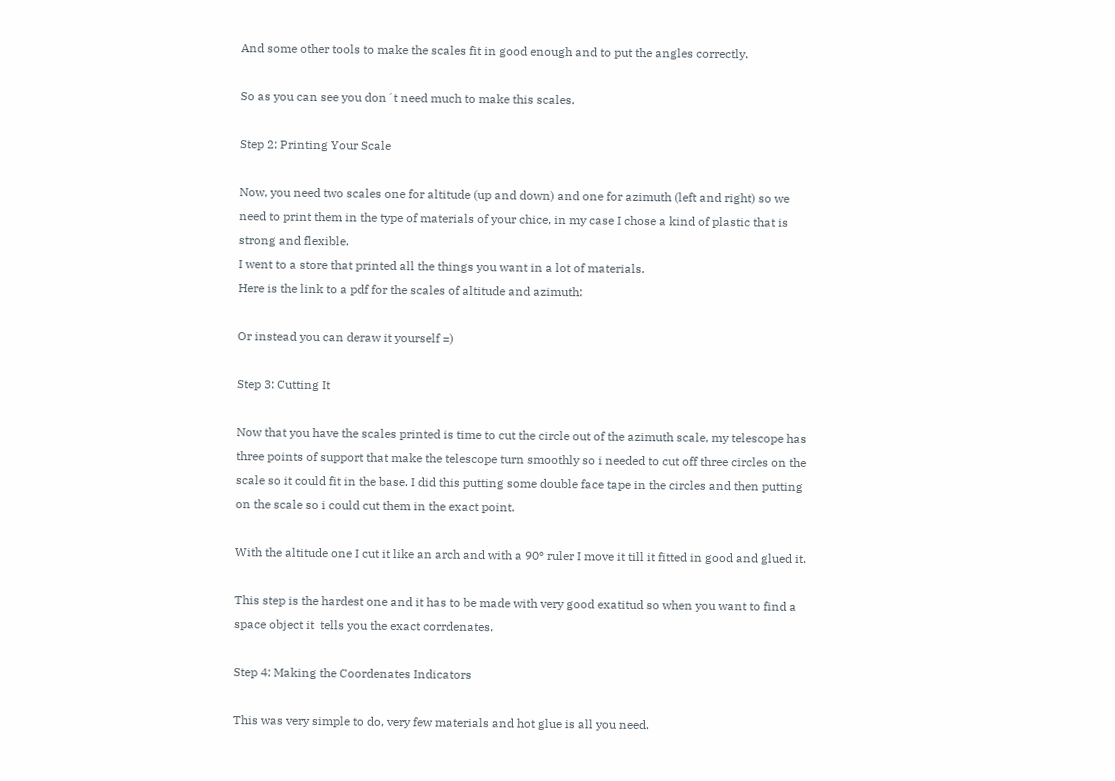And some other tools to make the scales fit in good enough and to put the angles correctly.

So as you can see you don´t need much to make this scales.

Step 2: Printing Your Scale

Now, you need two scales one for altitude (up and down) and one for azimuth (left and right) so we need to print them in the type of materials of your chice, in my case I chose a kind of plastic that is strong and flexible.
I went to a store that printed all the things you want in a lot of materials.
Here is the link to a pdf for the scales of altitude and azimuth:

Or instead you can deraw it yourself =)

Step 3: Cutting It

Now that you have the scales printed is time to cut the circle out of the azimuth scale, my telescope has three points of support that make the telescope turn smoothly so i needed to cut off three circles on the scale so it could fit in the base. I did this putting some double face tape in the circles and then putting on the scale so i could cut them in the exact point.

With the altitude one I cut it like an arch and with a 90º ruler I move it till it fitted in good and glued it.

This step is the hardest one and it has to be made with very good exatitud so when you want to find a space object it  tells you the exact corrdenates.

Step 4: Making the Coordenates Indicators

This was very simple to do, very few materials and hot glue is all you need.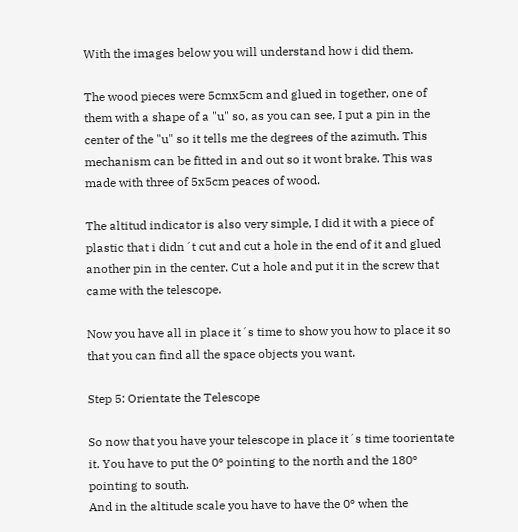With the images below you will understand how i did them.

The wood pieces were 5cmx5cm and glued in together, one of them with a shape of a "u" so, as you can see, I put a pin in the center of the "u" so it tells me the degrees of the azimuth. This mechanism can be fitted in and out so it wont brake. This was made with three of 5x5cm peaces of wood.

The altitud indicator is also very simple, I did it with a piece of plastic that i didn´t cut and cut a hole in the end of it and glued another pin in the center. Cut a hole and put it in the screw that came with the telescope.

Now you have all in place it´s time to show you how to place it so that you can find all the space objects you want.

Step 5: Orientate the Telescope

So now that you have your telescope in place it´s time toorientate it. You have to put the 0º pointing to the north and the 180º pointing to south.
And in the altitude scale you have to have the 0º when the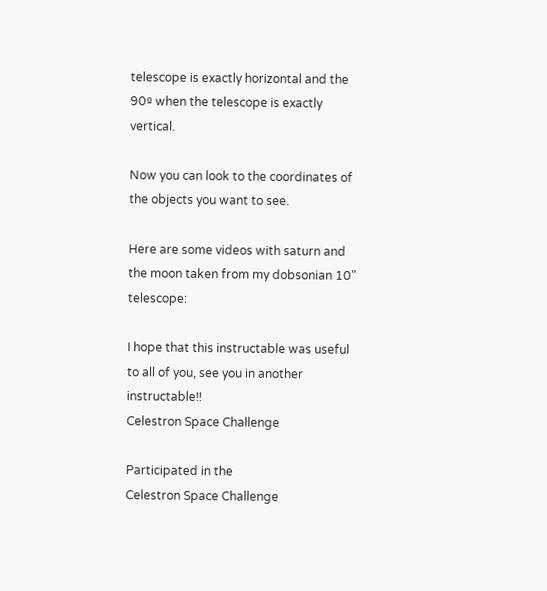telescope is exactly horizontal and the 90º when the telescope is exactly vertical.

Now you can look to the coordinates of the objects you want to see.

Here are some videos with saturn and the moon taken from my dobsonian 10" telescope:

I hope that this instructable was useful to all of you, see you in another instructable!!
Celestron Space Challenge

Participated in the
Celestron Space Challenge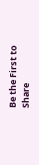Be the First to Share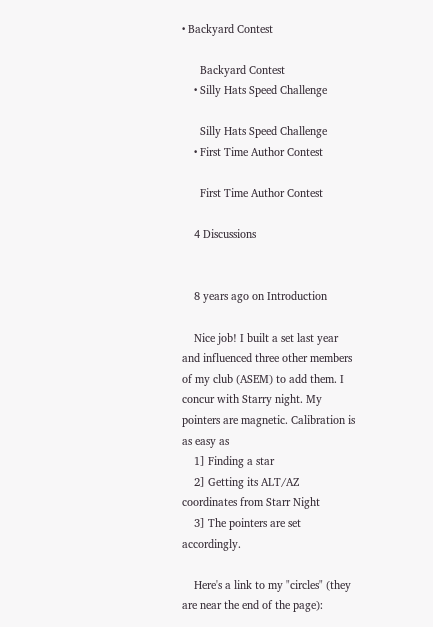• Backyard Contest

      Backyard Contest
    • Silly Hats Speed Challenge

      Silly Hats Speed Challenge
    • First Time Author Contest

      First Time Author Contest

    4 Discussions


    8 years ago on Introduction

    Nice job! I built a set last year and influenced three other members of my club (ASEM) to add them. I concur with Starry night. My pointers are magnetic. Calibration is as easy as
    1] Finding a star
    2] Getting its ALT/AZ coordinates from Starr Night
    3] The pointers are set accordingly.

    Here's a link to my "circles" (they are near the end of the page):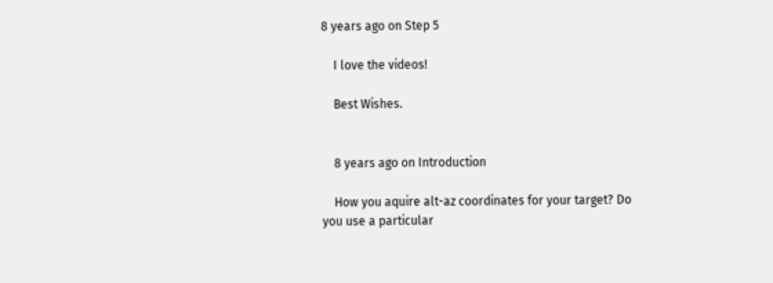8 years ago on Step 5

    I love the videos!

    Best Wishes.


    8 years ago on Introduction

    How you aquire alt-az coordinates for your target? Do you use a particular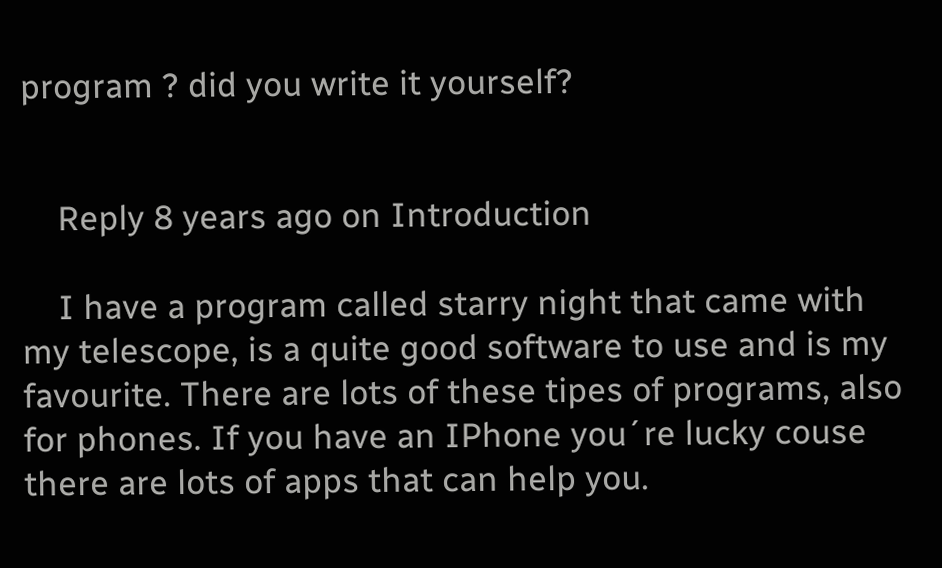program ? did you write it yourself?


    Reply 8 years ago on Introduction

    I have a program called starry night that came with my telescope, is a quite good software to use and is my favourite. There are lots of these tipes of programs, also for phones. If you have an IPhone you´re lucky couse there are lots of apps that can help you.